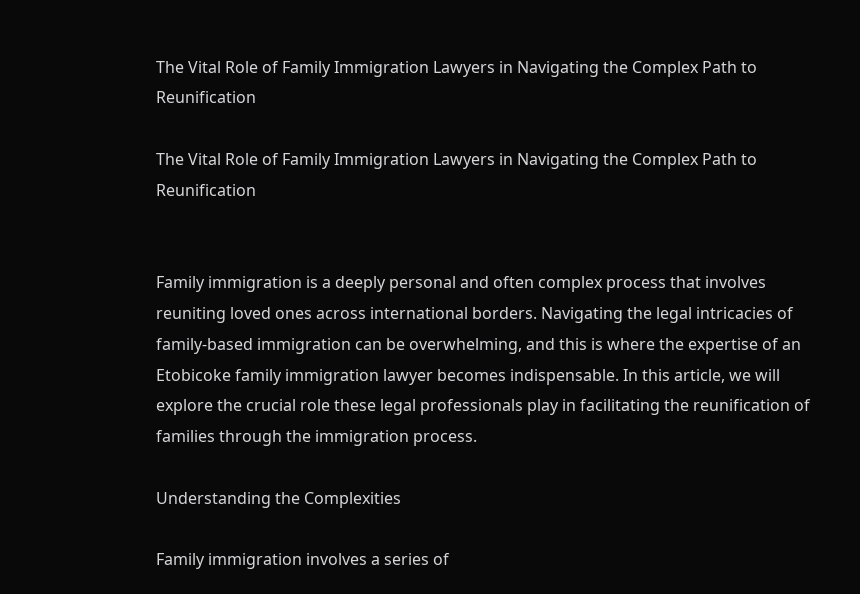The Vital Role of Family Immigration Lawyers in Navigating the Complex Path to Reunification

The Vital Role of Family Immigration Lawyers in Navigating the Complex Path to Reunification


Family immigration is a deeply personal and often complex process that involves reuniting loved ones across international borders. Navigating the legal intricacies of family-based immigration can be overwhelming, and this is where the expertise of an Etobicoke family immigration lawyer becomes indispensable. In this article, we will explore the crucial role these legal professionals play in facilitating the reunification of families through the immigration process.

Understanding the Complexities

Family immigration involves a series of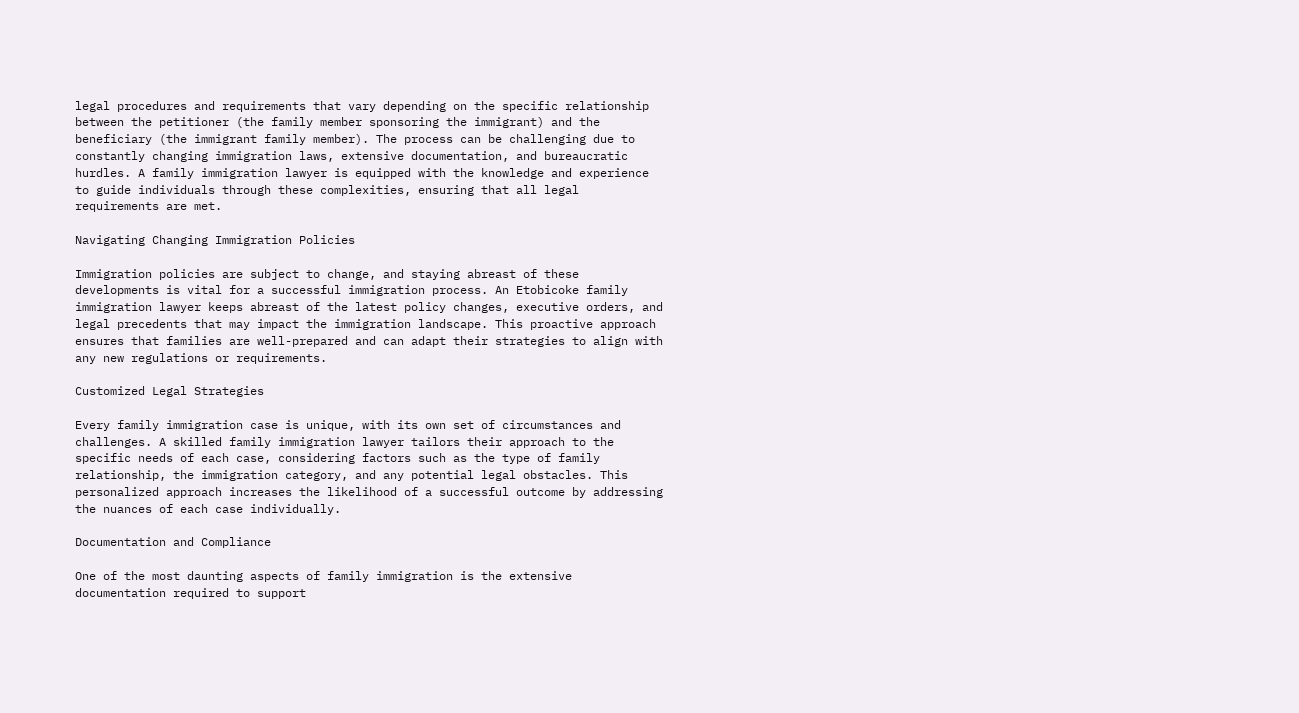legal procedures and requirements that vary depending on the specific relationship between the petitioner (the family member sponsoring the immigrant) and the beneficiary (the immigrant family member). The process can be challenging due to constantly changing immigration laws, extensive documentation, and bureaucratic hurdles. A family immigration lawyer is equipped with the knowledge and experience to guide individuals through these complexities, ensuring that all legal requirements are met.

Navigating Changing Immigration Policies

Immigration policies are subject to change, and staying abreast of these developments is vital for a successful immigration process. An Etobicoke family immigration lawyer keeps abreast of the latest policy changes, executive orders, and legal precedents that may impact the immigration landscape. This proactive approach ensures that families are well-prepared and can adapt their strategies to align with any new regulations or requirements.

Customized Legal Strategies

Every family immigration case is unique, with its own set of circumstances and challenges. A skilled family immigration lawyer tailors their approach to the specific needs of each case, considering factors such as the type of family relationship, the immigration category, and any potential legal obstacles. This personalized approach increases the likelihood of a successful outcome by addressing the nuances of each case individually.

Documentation and Compliance

One of the most daunting aspects of family immigration is the extensive documentation required to support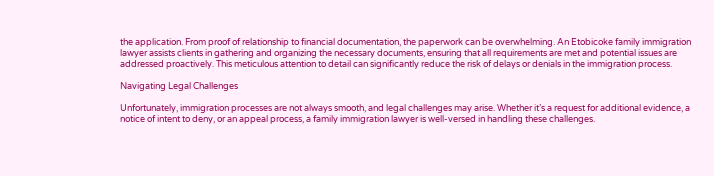the application. From proof of relationship to financial documentation, the paperwork can be overwhelming. An Etobicoke family immigration lawyer assists clients in gathering and organizing the necessary documents, ensuring that all requirements are met and potential issues are addressed proactively. This meticulous attention to detail can significantly reduce the risk of delays or denials in the immigration process.

Navigating Legal Challenges

Unfortunately, immigration processes are not always smooth, and legal challenges may arise. Whether it’s a request for additional evidence, a notice of intent to deny, or an appeal process, a family immigration lawyer is well-versed in handling these challenges.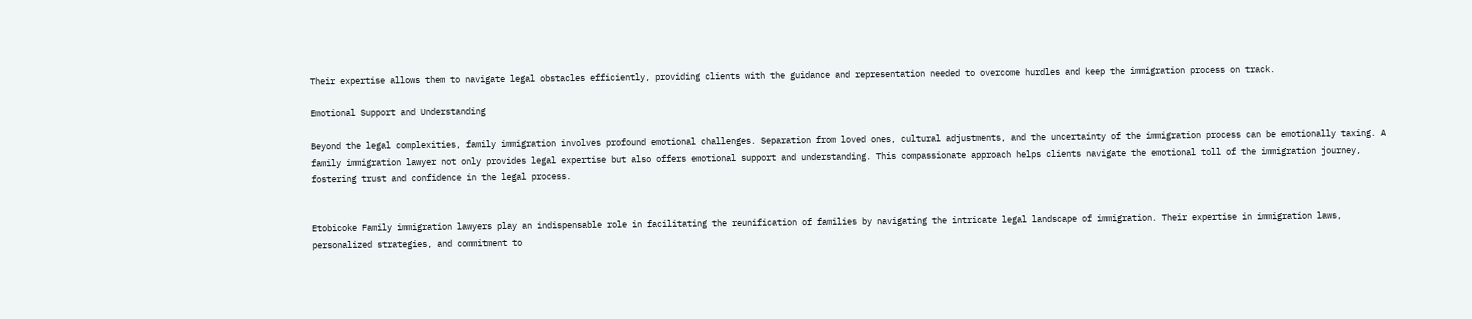Their expertise allows them to navigate legal obstacles efficiently, providing clients with the guidance and representation needed to overcome hurdles and keep the immigration process on track.

Emotional Support and Understanding

Beyond the legal complexities, family immigration involves profound emotional challenges. Separation from loved ones, cultural adjustments, and the uncertainty of the immigration process can be emotionally taxing. A family immigration lawyer not only provides legal expertise but also offers emotional support and understanding. This compassionate approach helps clients navigate the emotional toll of the immigration journey, fostering trust and confidence in the legal process.


Etobicoke Family immigration lawyers play an indispensable role in facilitating the reunification of families by navigating the intricate legal landscape of immigration. Their expertise in immigration laws, personalized strategies, and commitment to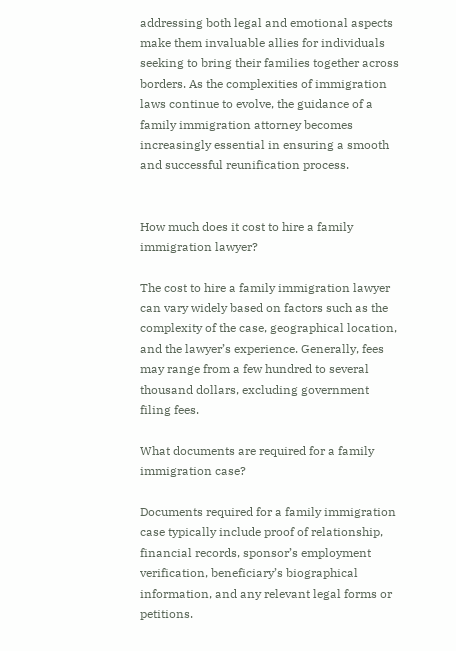addressing both legal and emotional aspects make them invaluable allies for individuals seeking to bring their families together across borders. As the complexities of immigration laws continue to evolve, the guidance of a family immigration attorney becomes increasingly essential in ensuring a smooth and successful reunification process.


How much does it cost to hire a family immigration lawyer?

The cost to hire a family immigration lawyer can vary widely based on factors such as the complexity of the case, geographical location, and the lawyer’s experience. Generally, fees may range from a few hundred to several thousand dollars, excluding government filing fees.

What documents are required for a family immigration case?

Documents required for a family immigration case typically include proof of relationship, financial records, sponsor’s employment verification, beneficiary’s biographical information, and any relevant legal forms or petitions.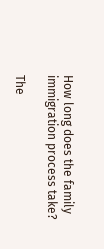How long does the family immigration process take?

The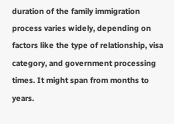duration of the family immigration process varies widely, depending on factors like the type of relationship, visa category, and government processing times. It might span from months to years.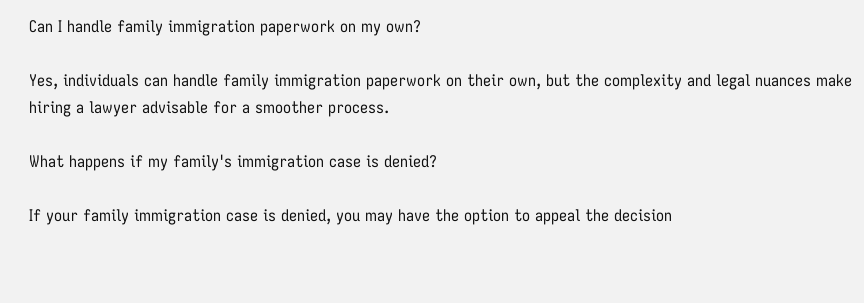Can I handle family immigration paperwork on my own?

Yes, individuals can handle family immigration paperwork on their own, but the complexity and legal nuances make hiring a lawyer advisable for a smoother process.

What happens if my family's immigration case is denied?

If your family immigration case is denied, you may have the option to appeal the decision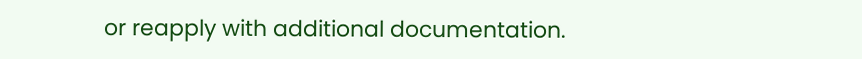or reapply with additional documentation.